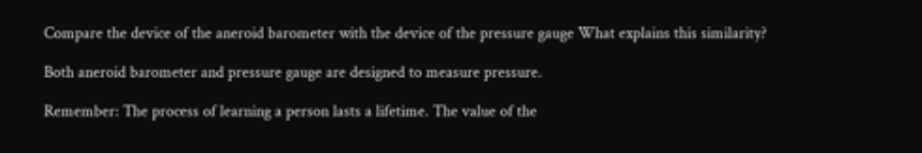Compare the device of the aneroid barometer with the device of the pressure gauge What explains this similarity?

Both aneroid barometer and pressure gauge are designed to measure pressure.

Remember: The process of learning a person lasts a lifetime. The value of the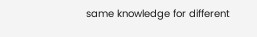same knowledge for different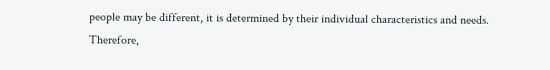people may be different, it is determined by their individual characteristics and needs. Therefore,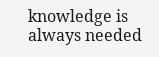knowledge is always needed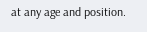at any age and position.